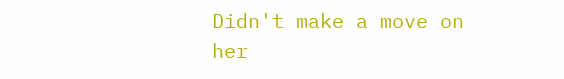Didn't make a move on her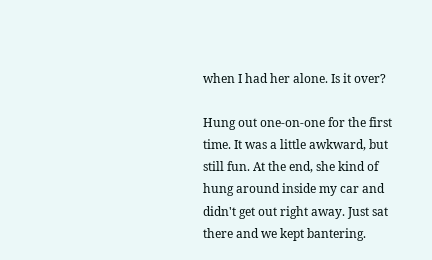when I had her alone. Is it over?

Hung out one-on-one for the first time. It was a little awkward, but still fun. At the end, she kind of hung around inside my car and didn't get out right away. Just sat there and we kept bantering.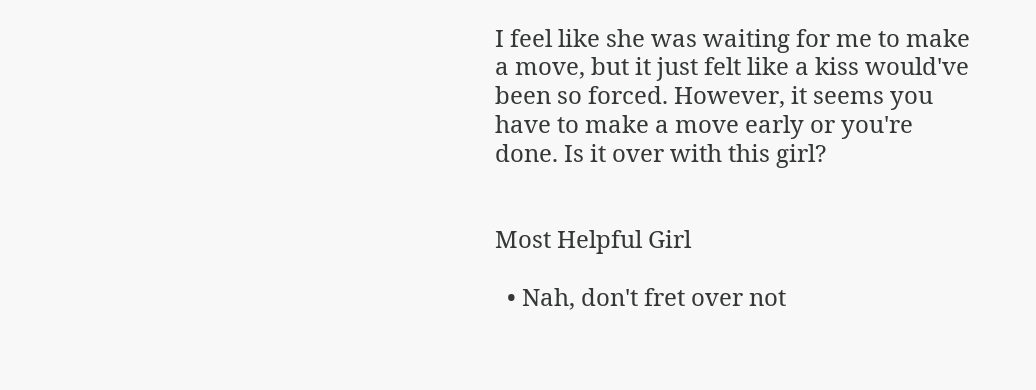I feel like she was waiting for me to make a move, but it just felt like a kiss would've been so forced. However, it seems you have to make a move early or you're done. Is it over with this girl?


Most Helpful Girl

  • Nah, don't fret over not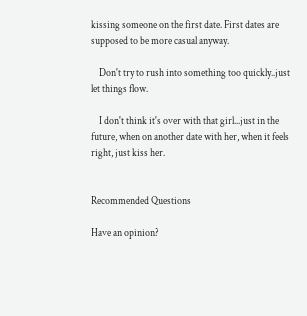kissing someone on the first date. First dates are supposed to be more casual anyway.

    Don't try to rush into something too quickly..just let things flow.

    I don't think it's over with that girl...just in the future, when on another date with her, when it feels right, just kiss her.


Recommended Questions

Have an opinion?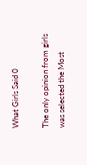What Girls Said 0

The only opinion from girls was selected the Most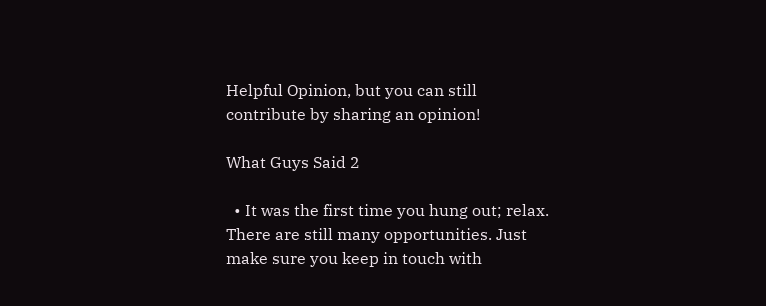Helpful Opinion, but you can still contribute by sharing an opinion!

What Guys Said 2

  • It was the first time you hung out; relax. There are still many opportunities. Just make sure you keep in touch with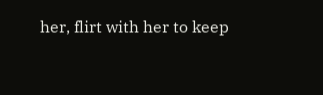her, flirt with her to keep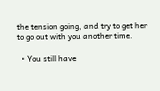the tension going, and try to get her to go out with you another time.

  • You still have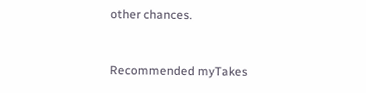other chances.


Recommended myTakes